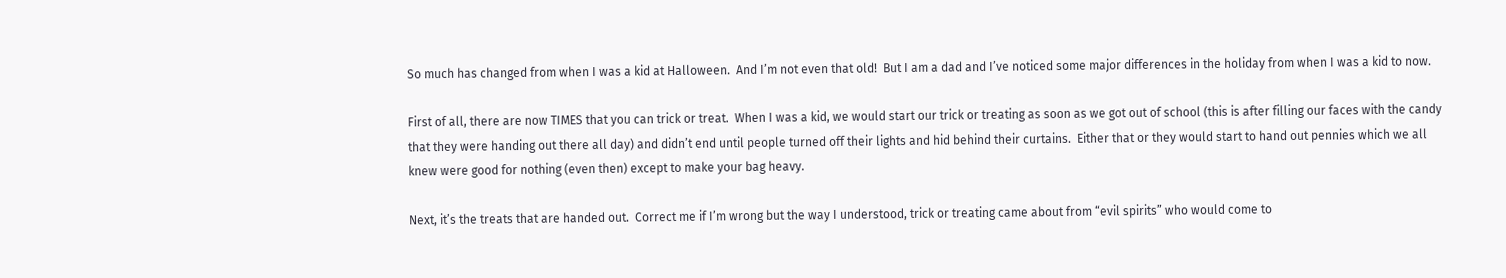So much has changed from when I was a kid at Halloween.  And I’m not even that old!  But I am a dad and I’ve noticed some major differences in the holiday from when I was a kid to now.

First of all, there are now TIMES that you can trick or treat.  When I was a kid, we would start our trick or treating as soon as we got out of school (this is after filling our faces with the candy that they were handing out there all day) and didn’t end until people turned off their lights and hid behind their curtains.  Either that or they would start to hand out pennies which we all knew were good for nothing (even then) except to make your bag heavy.

Next, it’s the treats that are handed out.  Correct me if I’m wrong but the way I understood, trick or treating came about from “evil spirits” who would come to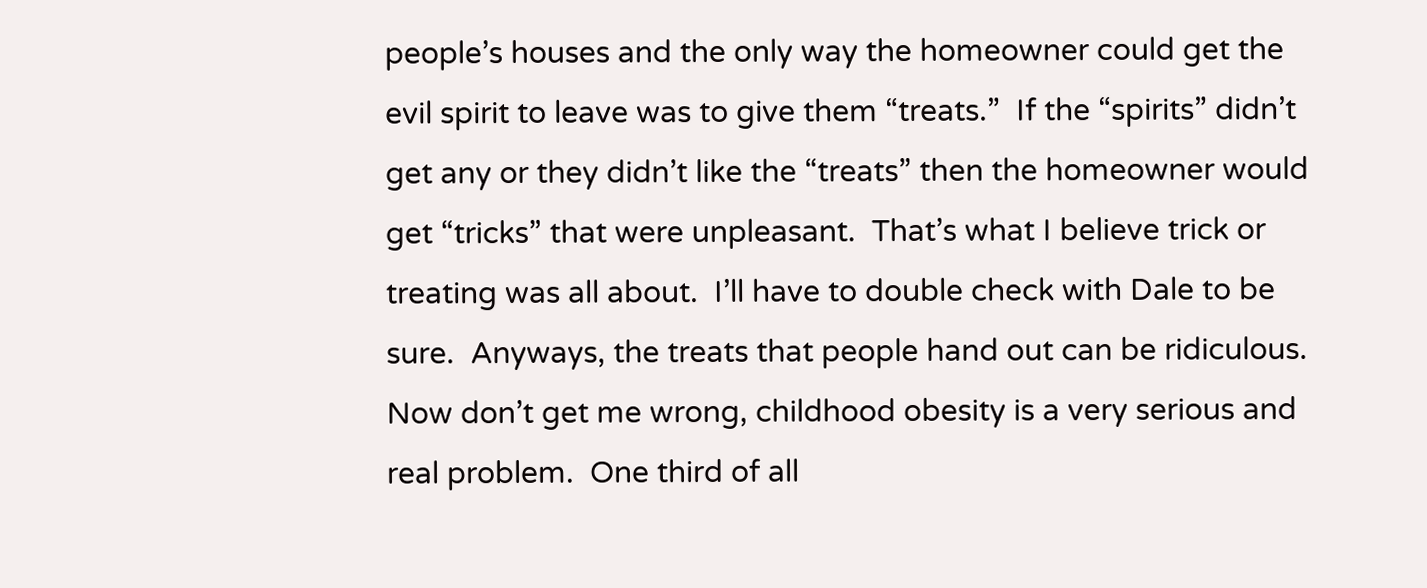people’s houses and the only way the homeowner could get the evil spirit to leave was to give them “treats.”  If the “spirits” didn’t get any or they didn’t like the “treats” then the homeowner would get “tricks” that were unpleasant.  That’s what I believe trick or treating was all about.  I’ll have to double check with Dale to be sure.  Anyways, the treats that people hand out can be ridiculous.  Now don’t get me wrong, childhood obesity is a very serious and real problem.  One third of all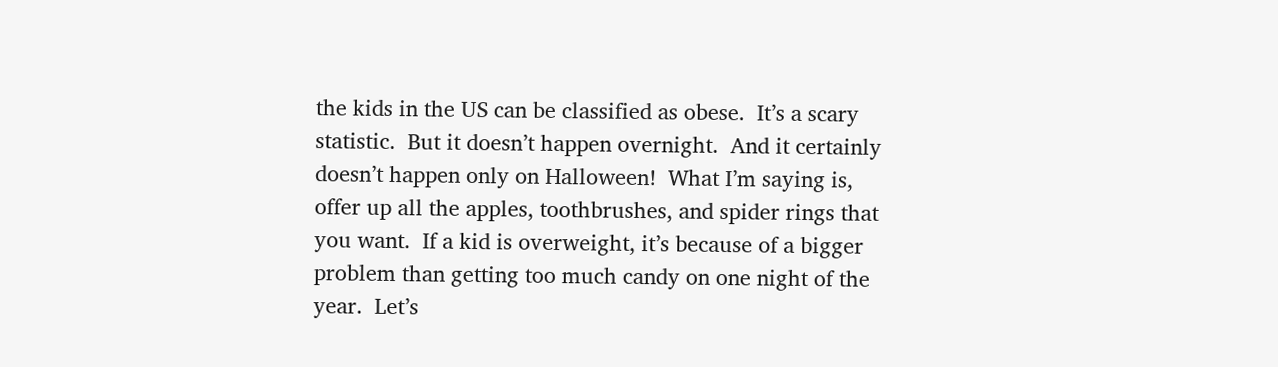the kids in the US can be classified as obese.  It’s a scary statistic.  But it doesn’t happen overnight.  And it certainly doesn’t happen only on Halloween!  What I’m saying is, offer up all the apples, toothbrushes, and spider rings that you want.  If a kid is overweight, it’s because of a bigger problem than getting too much candy on one night of the year.  Let’s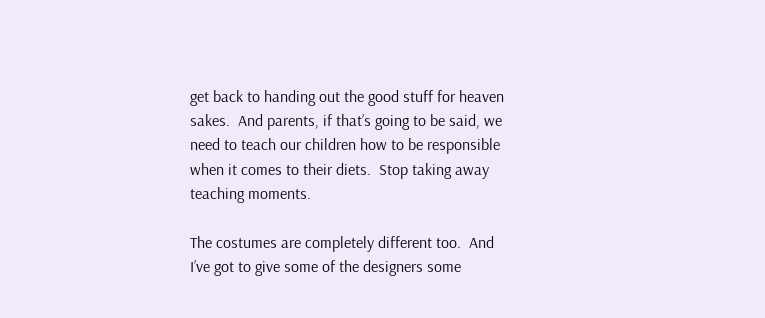get back to handing out the good stuff for heaven sakes.  And parents, if that’s going to be said, we need to teach our children how to be responsible when it comes to their diets.  Stop taking away teaching moments.

The costumes are completely different too.  And I’ve got to give some of the designers some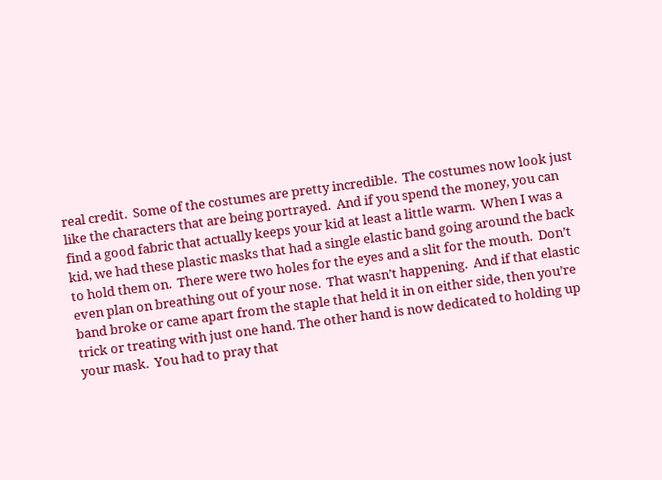real credit.  Some of the costumes are pretty incredible.  The costumes now look just like the characters that are being portrayed.  And if you spend the money, you can find a good fabric that actually keeps your kid at least a little warm.  When I was a kid, we had these plastic masks that had a single elastic band going around the back to hold them on.  There were two holes for the eyes and a slit for the mouth.  Don’t even plan on breathing out of your nose.  That wasn’t happening.  And if that elastic band broke or came apart from the staple that held it in on either side, then you’re trick or treating with just one hand. The other hand is now dedicated to holding up your mask.  You had to pray that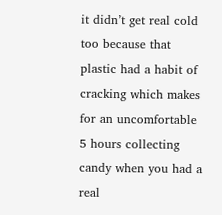it didn’t get real cold too because that plastic had a habit of cracking which makes for an uncomfortable 5 hours collecting candy when you had a real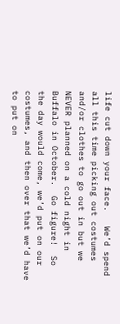life cut down your face.   We’d spend all this time picking out costumes and/or clothes to go out in but we NEVER planned on a cold night in Buffalo in October.  Go figure!  So the day would come, we’d put on our costumes, and then over that we’d have to put on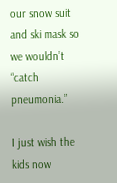our snow suit and ski mask so we wouldn’t “catch pneumonia.”

I just wish the kids now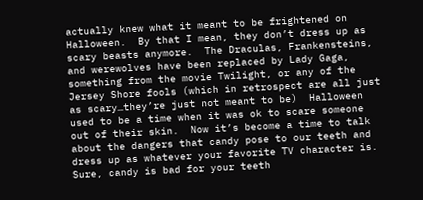actually knew what it meant to be frightened on Halloween.  By that I mean, they don’t dress up as scary beasts anymore.  The Draculas, Frankensteins, and werewolves have been replaced by Lady Gaga, something from the movie Twilight, or any of the Jersey Shore fools (which in retrospect are all just as scary…they’re just not meant to be)  Halloween used to be a time when it was ok to scare someone out of their skin.  Now it’s become a time to talk about the dangers that candy pose to our teeth and dress up as whatever your favorite TV character is.  Sure, candy is bad for your teeth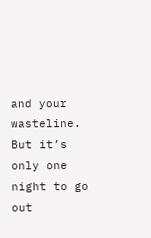and your wasteline.  But it’s only one night to go out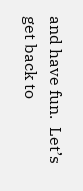and have fun.  Let’s get back to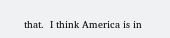that.  I think America is in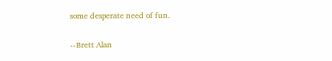some desperate need of fun.

--Brett Alan